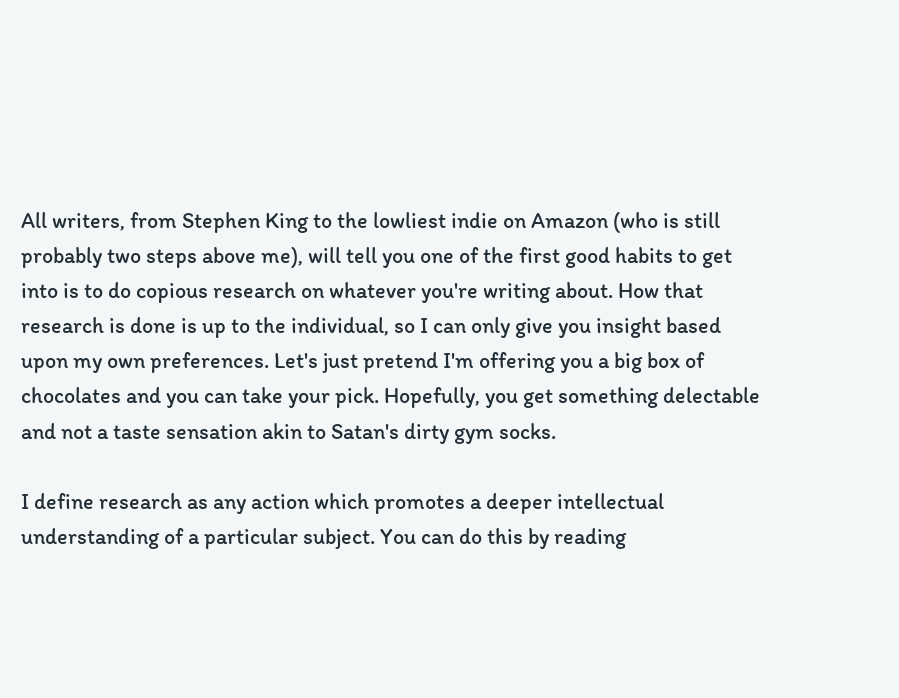All writers, from Stephen King to the lowliest indie on Amazon (who is still probably two steps above me), will tell you one of the first good habits to get into is to do copious research on whatever you're writing about. How that research is done is up to the individual, so I can only give you insight based upon my own preferences. Let's just pretend I'm offering you a big box of chocolates and you can take your pick. Hopefully, you get something delectable and not a taste sensation akin to Satan's dirty gym socks.

I define research as any action which promotes a deeper intellectual understanding of a particular subject. You can do this by reading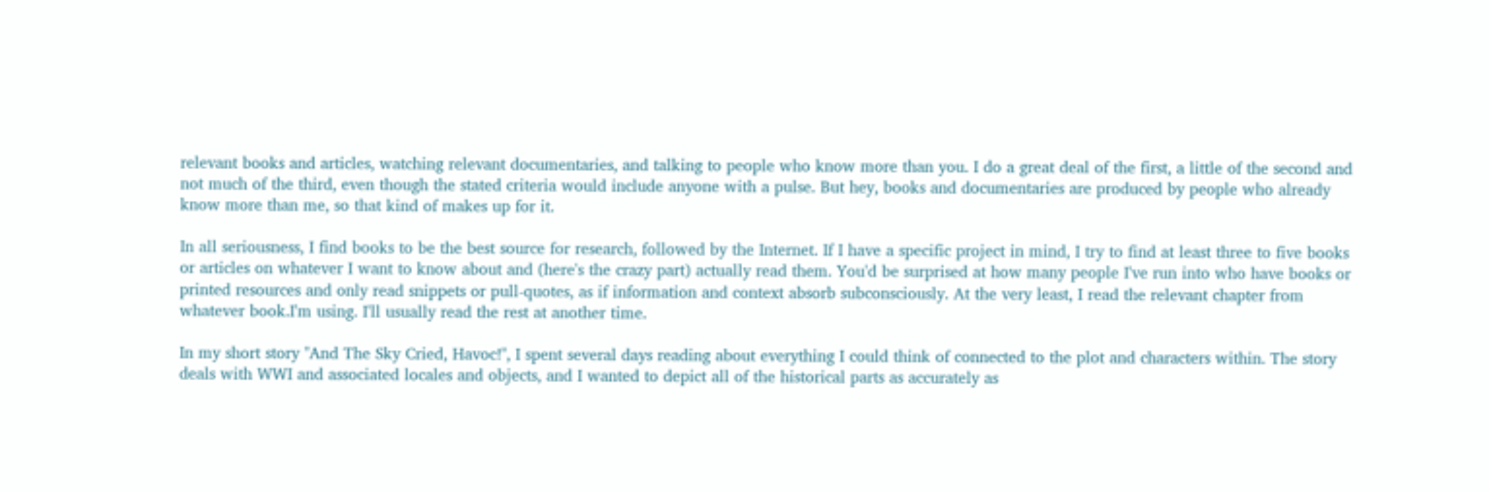relevant books and articles, watching relevant documentaries, and talking to people who know more than you. I do a great deal of the first, a little of the second and not much of the third, even though the stated criteria would include anyone with a pulse. But hey, books and documentaries are produced by people who already know more than me, so that kind of makes up for it.

In all seriousness, I find books to be the best source for research, followed by the Internet. If I have a specific project in mind, I try to find at least three to five books or articles on whatever I want to know about and (here's the crazy part) actually read them. You'd be surprised at how many people I've run into who have books or printed resources and only read snippets or pull-quotes, as if information and context absorb subconsciously. At the very least, I read the relevant chapter from whatever book.I'm using. I'll usually read the rest at another time.

In my short story "And The Sky Cried, Havoc!", I spent several days reading about everything I could think of connected to the plot and characters within. The story deals with WWI and associated locales and objects, and I wanted to depict all of the historical parts as accurately as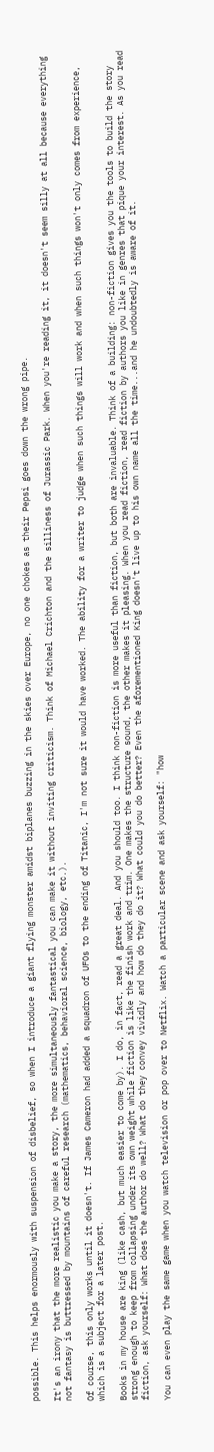possible. This helps enormously with suspension of disbelief, so when I introduce a giant flying monster amidst biplanes buzzing in the skies over Europe, no one chokes as their Pepsi goes down the wrong pipe.

It's an irony that the more realistic you make a story, the more simultaneously fantastical you can make it without inviting criticism. Think of Michael Crichton and the silliness of Jurassic Park. When you're reading it, it doesn't seem silly at all because everything not fantasy is buttressed by mountains of careful research (mathematics, behavioral science, biology, etc.).

Of course, this only works until it doesn't. If James Cameron had added a squadron of UFOs to the ending of Titanic, I'm not sure it would have worked. The ability for a writer to judge when such things will work and when such things won't only comes from experience, which is a subject for a later post.

Books in my house are king (like cash, but much easier to come by). I do, in fact, read a great deal. And you should too. I think non-fiction is more useful than fiction, but both are invaluable. Think of a building: non-fiction gives you the tools to build the story strong enough to keep from collapsing under its own weight while fiction is like the finish work and trim. One makes the structure sound, the other makes it pleasing. When you read fiction, read fiction by authors you like in genres that pique your interest. As you read fiction, ask yourself: What does the author do well? What do they convey vividly and how do they do it? What could you do better? Even the aforementioned King doesn't live up to his own name all the time...and he undoubtedly is aware of it.

You can even play the same game when you watch television or pop over to Netflix. Watch a particular scene and ask yourself: "how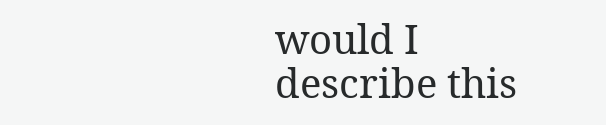would I describe this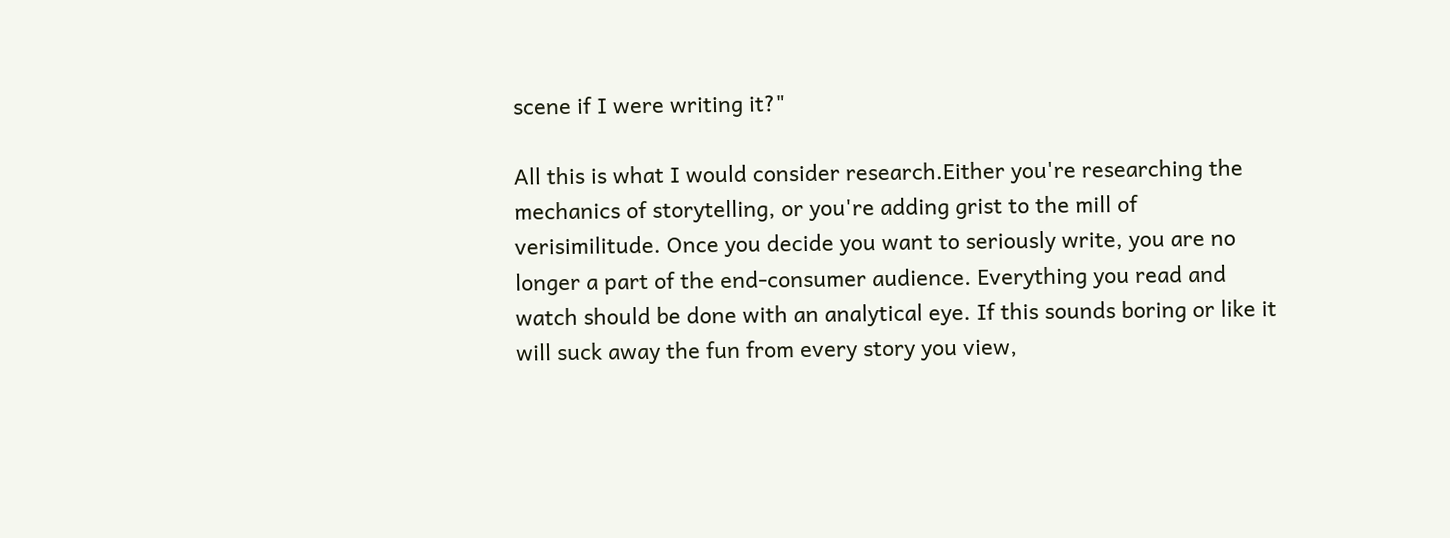scene if I were writing it?"

All this is what I would consider research.Either you're researching the mechanics of storytelling, or you're adding grist to the mill of verisimilitude. Once you decide you want to seriously write, you are no longer a part of the end-consumer audience. Everything you read and watch should be done with an analytical eye. If this sounds boring or like it will suck away the fun from every story you view,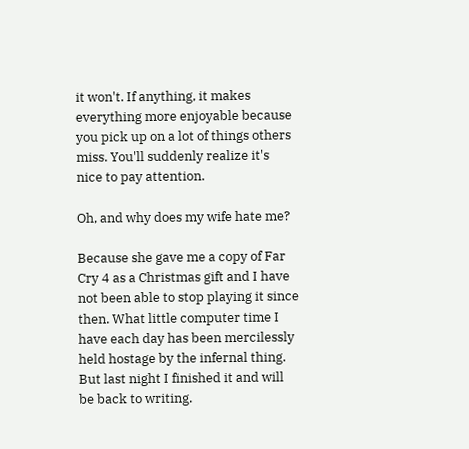it won't. If anything, it makes everything more enjoyable because you pick up on a lot of things others miss. You'll suddenly realize it's nice to pay attention.

Oh, and why does my wife hate me?

Because she gave me a copy of Far Cry 4 as a Christmas gift and I have not been able to stop playing it since then. What little computer time I have each day has been mercilessly held hostage by the infernal thing. But last night I finished it and will be back to writing.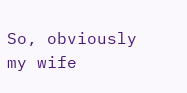So, obviously my wife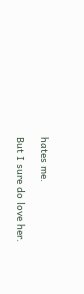hates me.

But I sure do love her.